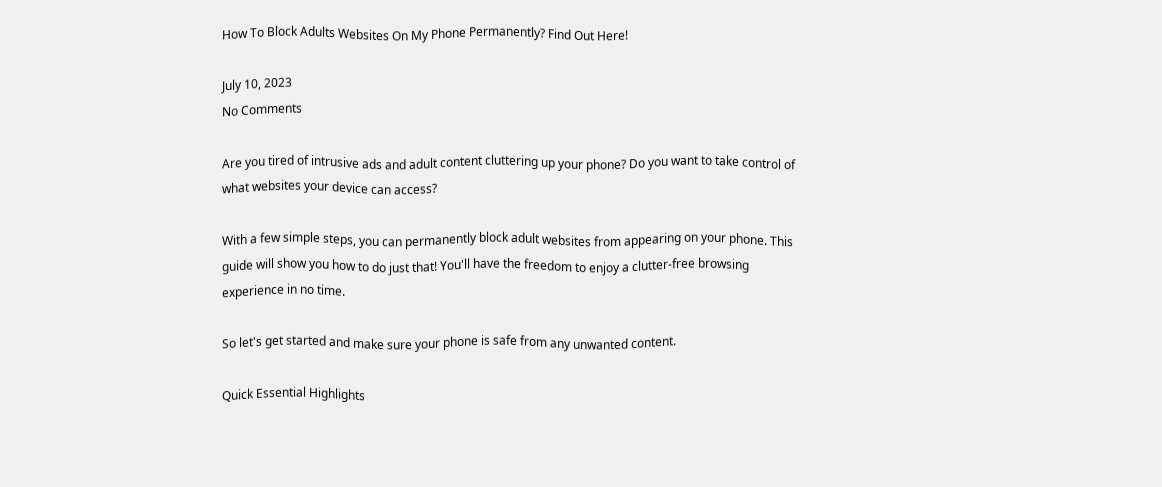How To Block Adults Websites On My Phone Permanently? Find Out Here!

July 10, 2023
No Comments

Are you tired of intrusive ads and adult content cluttering up your phone? Do you want to take control of what websites your device can access?

With a few simple steps, you can permanently block adult websites from appearing on your phone. This guide will show you how to do just that! You'll have the freedom to enjoy a clutter-free browsing experience in no time.

So let's get started and make sure your phone is safe from any unwanted content.

Quick Essential Highlights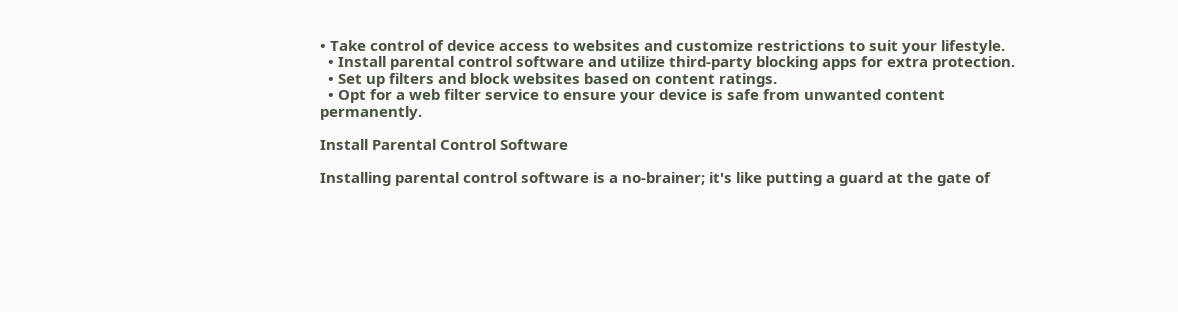• Take control of device access to websites and customize restrictions to suit your lifestyle.
  • Install parental control software and utilize third-party blocking apps for extra protection.
  • Set up filters and block websites based on content ratings.
  • Opt for a web filter service to ensure your device is safe from unwanted content permanently.

Install Parental Control Software

Installing parental control software is a no-brainer; it's like putting a guard at the gate of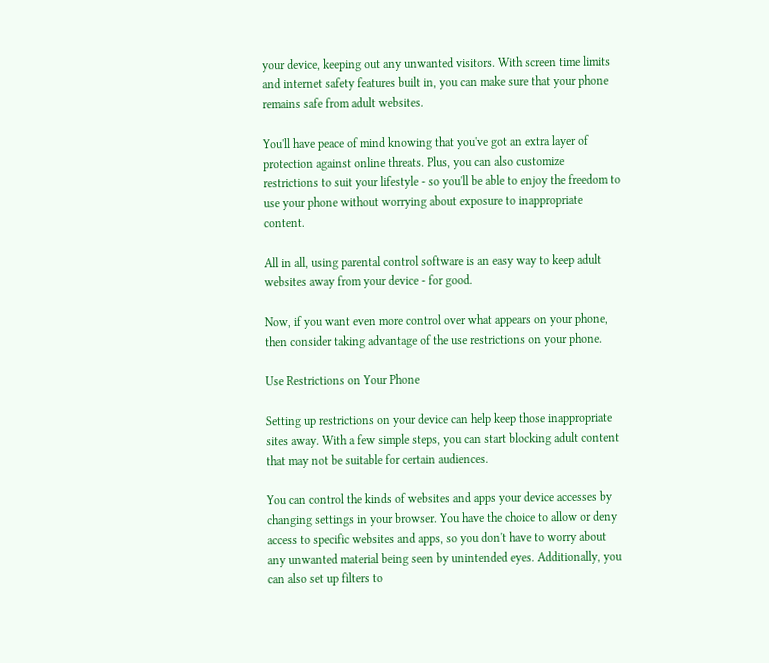your device, keeping out any unwanted visitors. With screen time limits and internet safety features built in, you can make sure that your phone remains safe from adult websites.

You'll have peace of mind knowing that you've got an extra layer of protection against online threats. Plus, you can also customize restrictions to suit your lifestyle - so you'll be able to enjoy the freedom to use your phone without worrying about exposure to inappropriate content.

All in all, using parental control software is an easy way to keep adult websites away from your device - for good.

Now, if you want even more control over what appears on your phone, then consider taking advantage of the use restrictions on your phone.

Use Restrictions on Your Phone

Setting up restrictions on your device can help keep those inappropriate sites away. With a few simple steps, you can start blocking adult content that may not be suitable for certain audiences.

You can control the kinds of websites and apps your device accesses by changing settings in your browser. You have the choice to allow or deny access to specific websites and apps, so you don't have to worry about any unwanted material being seen by unintended eyes. Additionally, you can also set up filters to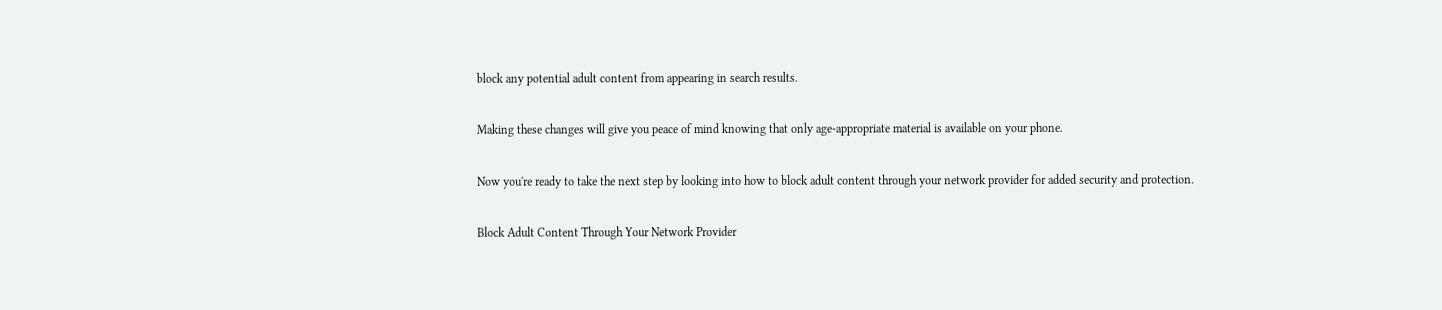block any potential adult content from appearing in search results.

Making these changes will give you peace of mind knowing that only age-appropriate material is available on your phone.

Now you're ready to take the next step by looking into how to block adult content through your network provider for added security and protection.

Block Adult Content Through Your Network Provider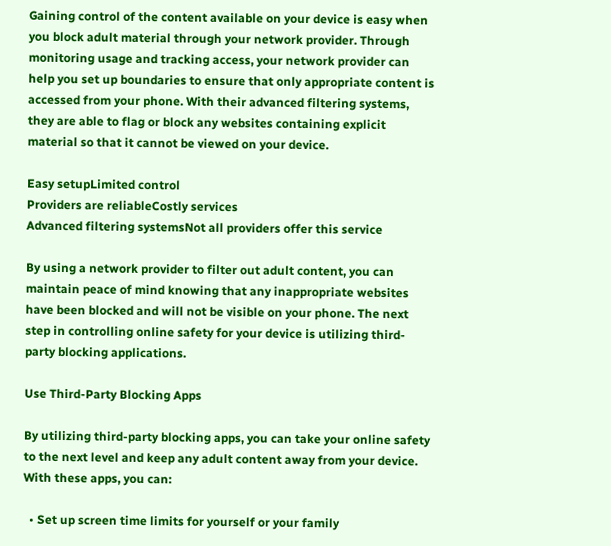Gaining control of the content available on your device is easy when you block adult material through your network provider. Through monitoring usage and tracking access, your network provider can help you set up boundaries to ensure that only appropriate content is accessed from your phone. With their advanced filtering systems, they are able to flag or block any websites containing explicit material so that it cannot be viewed on your device.

Easy setupLimited control
Providers are reliableCostly services
Advanced filtering systemsNot all providers offer this service

By using a network provider to filter out adult content, you can maintain peace of mind knowing that any inappropriate websites have been blocked and will not be visible on your phone. The next step in controlling online safety for your device is utilizing third-party blocking applications.

Use Third-Party Blocking Apps

By utilizing third-party blocking apps, you can take your online safety to the next level and keep any adult content away from your device. With these apps, you can:

  • Set up screen time limits for yourself or your family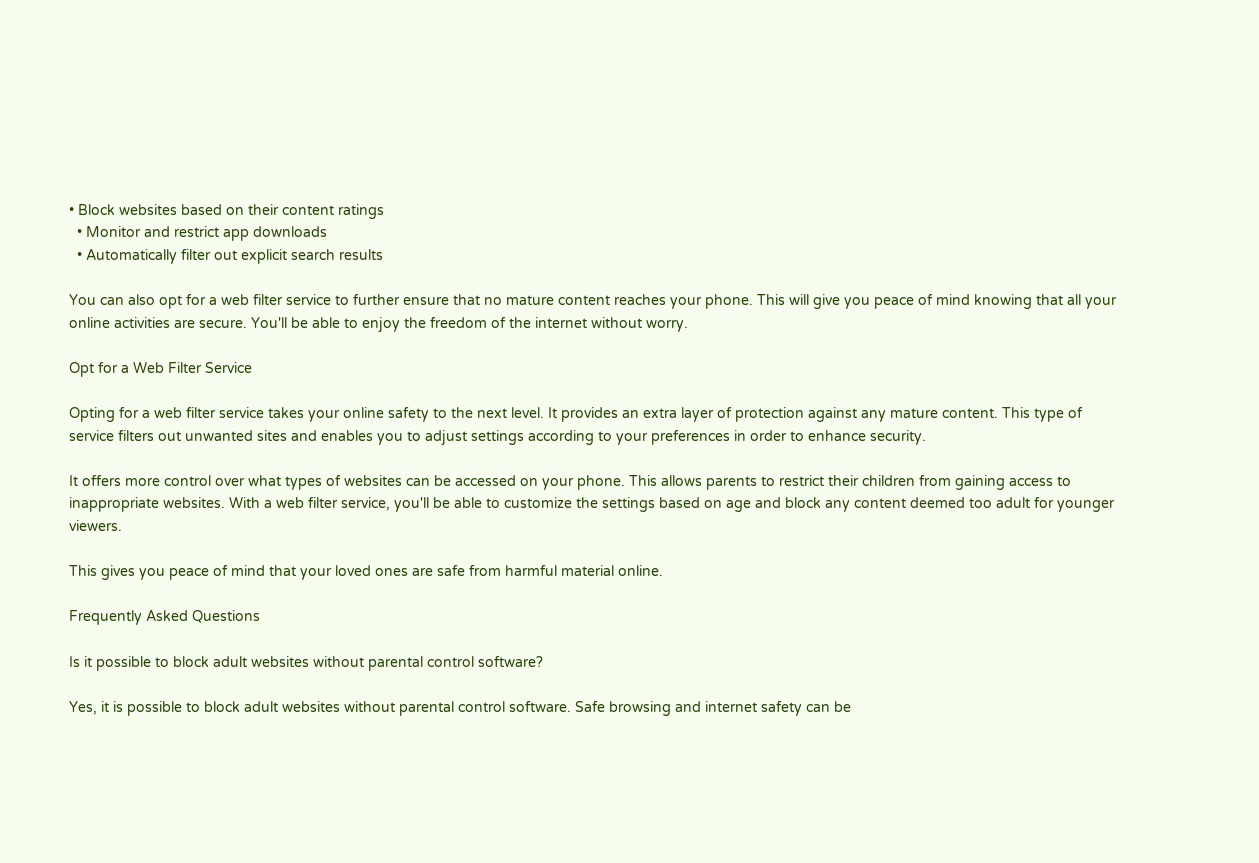• Block websites based on their content ratings
  • Monitor and restrict app downloads
  • Automatically filter out explicit search results

You can also opt for a web filter service to further ensure that no mature content reaches your phone. This will give you peace of mind knowing that all your online activities are secure. You'll be able to enjoy the freedom of the internet without worry.

Opt for a Web Filter Service

Opting for a web filter service takes your online safety to the next level. It provides an extra layer of protection against any mature content. This type of service filters out unwanted sites and enables you to adjust settings according to your preferences in order to enhance security.

It offers more control over what types of websites can be accessed on your phone. This allows parents to restrict their children from gaining access to inappropriate websites. With a web filter service, you'll be able to customize the settings based on age and block any content deemed too adult for younger viewers.

This gives you peace of mind that your loved ones are safe from harmful material online.

Frequently Asked Questions

Is it possible to block adult websites without parental control software?

Yes, it is possible to block adult websites without parental control software. Safe browsing and internet safety can be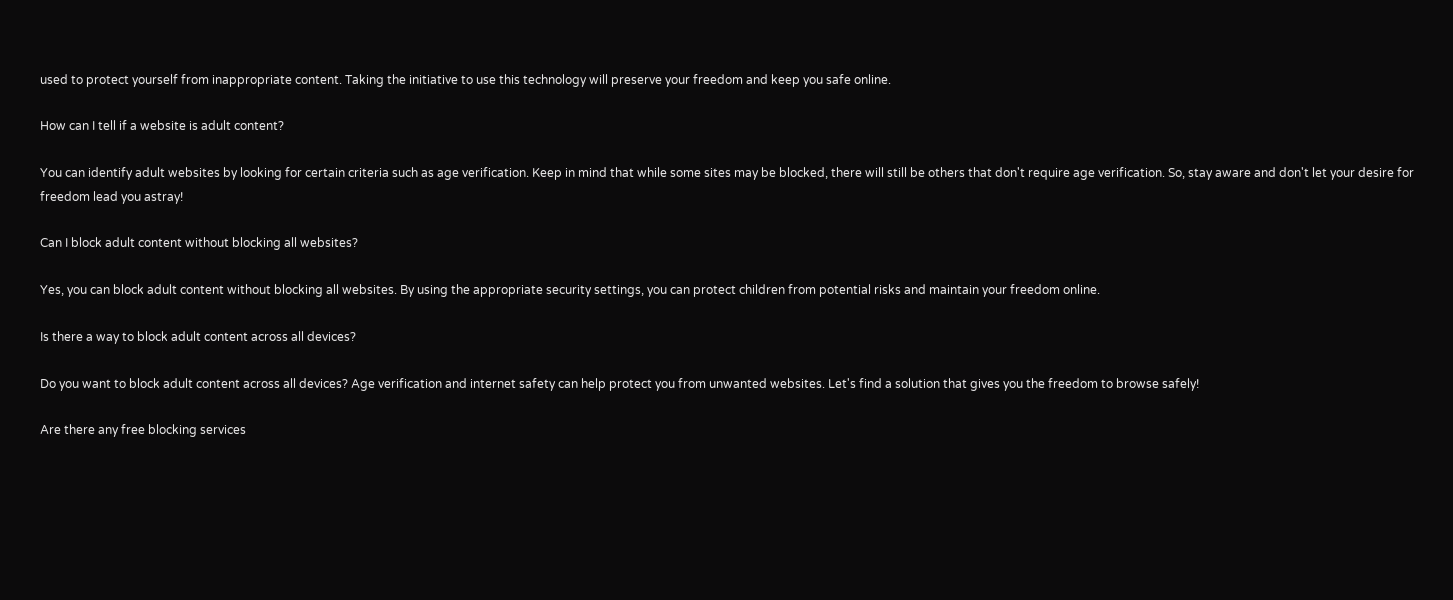used to protect yourself from inappropriate content. Taking the initiative to use this technology will preserve your freedom and keep you safe online.

How can I tell if a website is adult content?

You can identify adult websites by looking for certain criteria such as age verification. Keep in mind that while some sites may be blocked, there will still be others that don't require age verification. So, stay aware and don't let your desire for freedom lead you astray!

Can I block adult content without blocking all websites?

Yes, you can block adult content without blocking all websites. By using the appropriate security settings, you can protect children from potential risks and maintain your freedom online.

Is there a way to block adult content across all devices?

Do you want to block adult content across all devices? Age verification and internet safety can help protect you from unwanted websites. Let's find a solution that gives you the freedom to browse safely!

Are there any free blocking services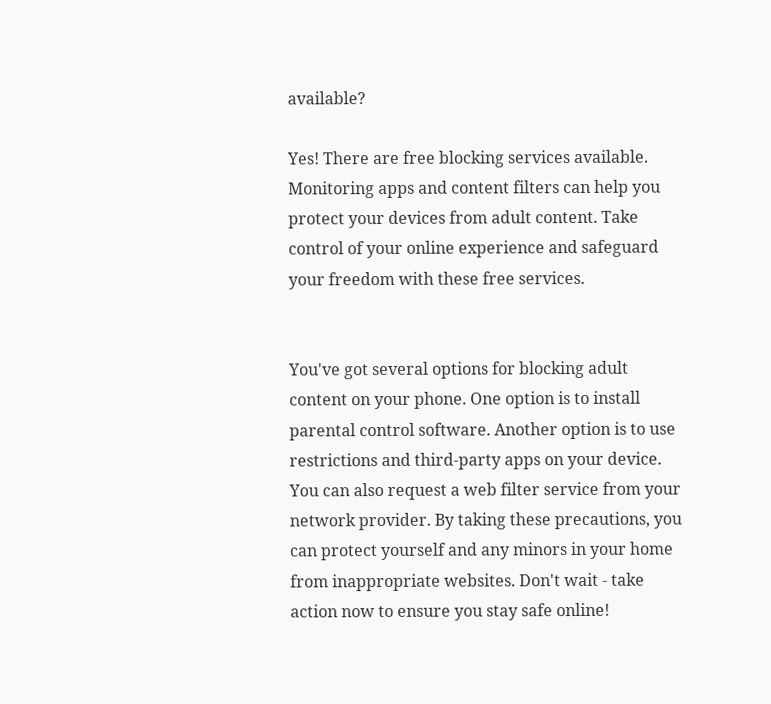available?

Yes! There are free blocking services available. Monitoring apps and content filters can help you protect your devices from adult content. Take control of your online experience and safeguard your freedom with these free services.


You've got several options for blocking adult content on your phone. One option is to install parental control software. Another option is to use restrictions and third-party apps on your device. You can also request a web filter service from your network provider. By taking these precautions, you can protect yourself and any minors in your home from inappropriate websites. Don't wait - take action now to ensure you stay safe online!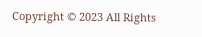Copyright © 2023 All Rights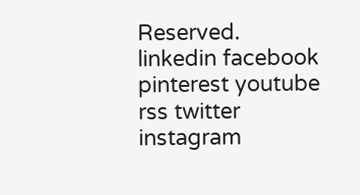Reserved.
linkedin facebook pinterest youtube rss twitter instagram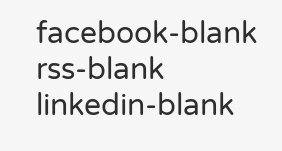facebook-blank rss-blank linkedin-blank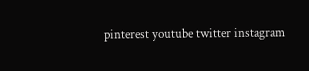pinterest youtube twitter instagram